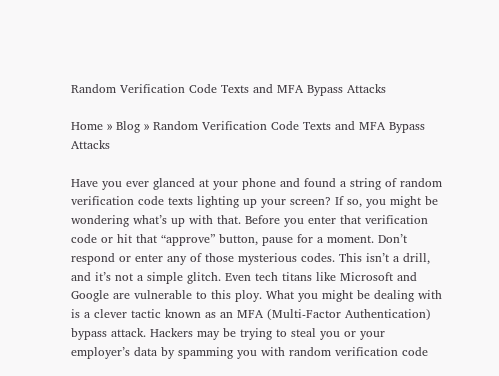Random Verification Code Texts and MFA Bypass Attacks

Home » Blog » Random Verification Code Texts and MFA Bypass Attacks

Have you ever glanced at your phone and found a string of random verification code texts lighting up your screen? If so, you might be wondering what’s up with that. Before you enter that verification code or hit that “approve” button, pause for a moment. Don’t respond or enter any of those mysterious codes. This isn’t a drill, and it’s not a simple glitch. Even tech titans like Microsoft and Google are vulnerable to this ploy. What you might be dealing with is a clever tactic known as an MFA (Multi-Factor Authentication) bypass attack. Hackers may be trying to steal you or your employer’s data by spamming you with random verification code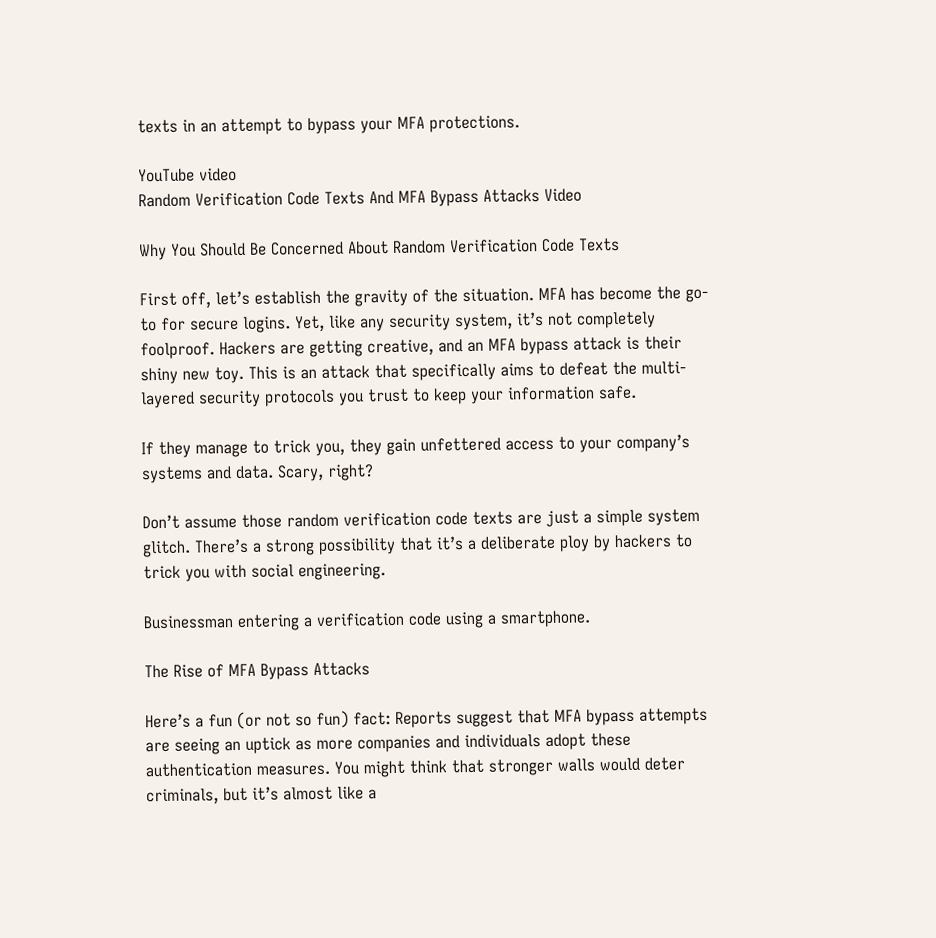texts in an attempt to bypass your MFA protections.

YouTube video
Random Verification Code Texts And MFA Bypass Attacks Video

Why You Should Be Concerned About Random Verification Code Texts

First off, let’s establish the gravity of the situation. MFA has become the go-to for secure logins. Yet, like any security system, it’s not completely foolproof. Hackers are getting creative, and an MFA bypass attack is their shiny new toy. This is an attack that specifically aims to defeat the multi-layered security protocols you trust to keep your information safe.

If they manage to trick you, they gain unfettered access to your company’s systems and data. Scary, right?

Don’t assume those random verification code texts are just a simple system glitch. There’s a strong possibility that it’s a deliberate ploy by hackers to trick you with social engineering.

Businessman entering a verification code using a smartphone.

The Rise of MFA Bypass Attacks

Here’s a fun (or not so fun) fact: Reports suggest that MFA bypass attempts are seeing an uptick as more companies and individuals adopt these authentication measures. You might think that stronger walls would deter criminals, but it’s almost like a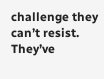challenge they can’t resist. They’ve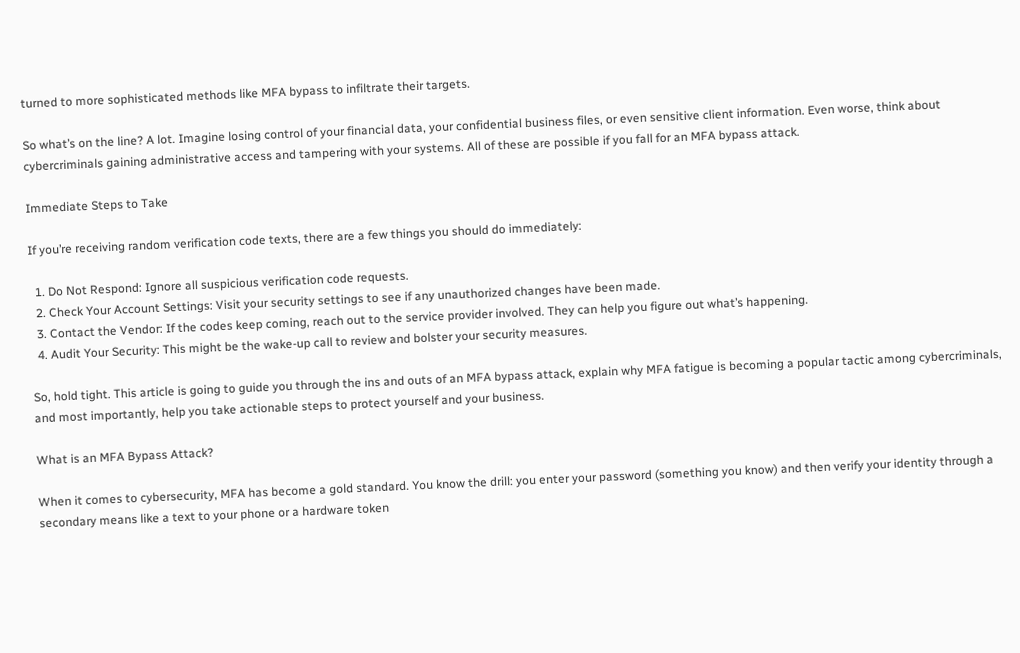turned to more sophisticated methods like MFA bypass to infiltrate their targets.

So what’s on the line? A lot. Imagine losing control of your financial data, your confidential business files, or even sensitive client information. Even worse, think about cybercriminals gaining administrative access and tampering with your systems. All of these are possible if you fall for an MFA bypass attack.

Immediate Steps to Take

If you’re receiving random verification code texts, there are a few things you should do immediately:

  1. Do Not Respond: Ignore all suspicious verification code requests.
  2. Check Your Account Settings: Visit your security settings to see if any unauthorized changes have been made.
  3. Contact the Vendor: If the codes keep coming, reach out to the service provider involved. They can help you figure out what’s happening.
  4. Audit Your Security: This might be the wake-up call to review and bolster your security measures.

So, hold tight. This article is going to guide you through the ins and outs of an MFA bypass attack, explain why MFA fatigue is becoming a popular tactic among cybercriminals, and most importantly, help you take actionable steps to protect yourself and your business.

What is an MFA Bypass Attack?

When it comes to cybersecurity, MFA has become a gold standard. You know the drill: you enter your password (something you know) and then verify your identity through a secondary means like a text to your phone or a hardware token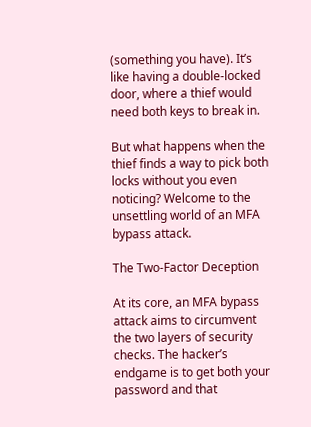(something you have). It’s like having a double-locked door, where a thief would need both keys to break in.

But what happens when the thief finds a way to pick both locks without you even noticing? Welcome to the unsettling world of an MFA bypass attack.

The Two-Factor Deception

At its core, an MFA bypass attack aims to circumvent the two layers of security checks. The hacker’s endgame is to get both your password and that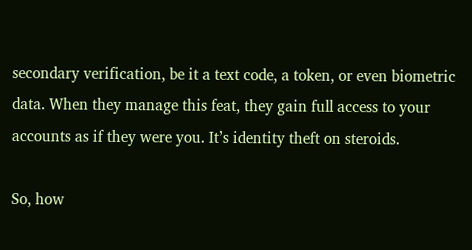secondary verification, be it a text code, a token, or even biometric data. When they manage this feat, they gain full access to your accounts as if they were you. It’s identity theft on steroids.

So, how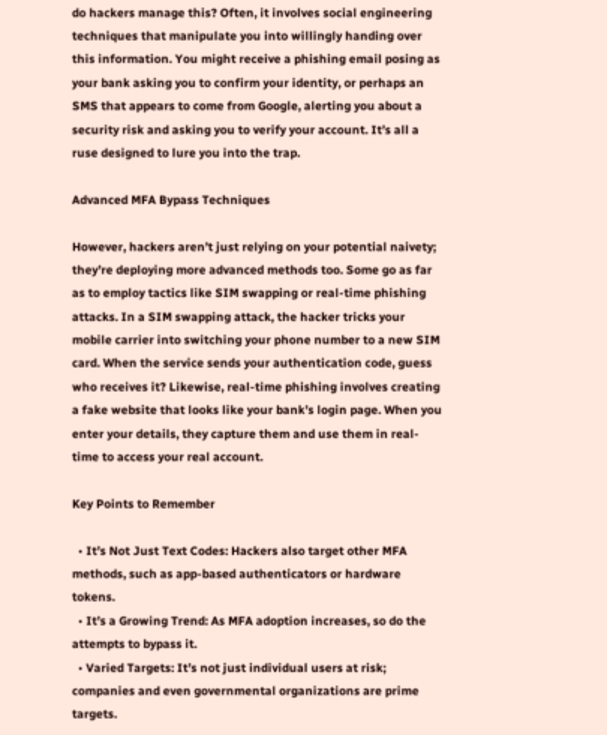do hackers manage this? Often, it involves social engineering techniques that manipulate you into willingly handing over this information. You might receive a phishing email posing as your bank asking you to confirm your identity, or perhaps an SMS that appears to come from Google, alerting you about a security risk and asking you to verify your account. It’s all a ruse designed to lure you into the trap.

Advanced MFA Bypass Techniques

However, hackers aren’t just relying on your potential naivety; they’re deploying more advanced methods too. Some go as far as to employ tactics like SIM swapping or real-time phishing attacks. In a SIM swapping attack, the hacker tricks your mobile carrier into switching your phone number to a new SIM card. When the service sends your authentication code, guess who receives it? Likewise, real-time phishing involves creating a fake website that looks like your bank’s login page. When you enter your details, they capture them and use them in real-time to access your real account.

Key Points to Remember

  • It’s Not Just Text Codes: Hackers also target other MFA methods, such as app-based authenticators or hardware tokens.
  • It’s a Growing Trend: As MFA adoption increases, so do the attempts to bypass it.
  • Varied Targets: It’s not just individual users at risk; companies and even governmental organizations are prime targets.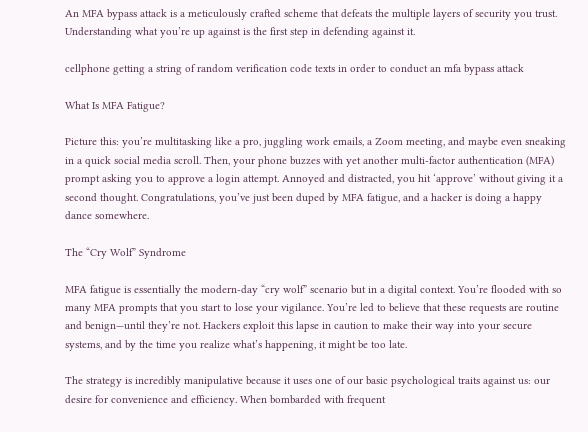An MFA bypass attack is a meticulously crafted scheme that defeats the multiple layers of security you trust. Understanding what you’re up against is the first step in defending against it.

cellphone getting a string of random verification code texts in order to conduct an mfa bypass attack

What Is MFA Fatigue?

Picture this: you’re multitasking like a pro, juggling work emails, a Zoom meeting, and maybe even sneaking in a quick social media scroll. Then, your phone buzzes with yet another multi-factor authentication (MFA) prompt asking you to approve a login attempt. Annoyed and distracted, you hit ‘approve’ without giving it a second thought. Congratulations, you’ve just been duped by MFA fatigue, and a hacker is doing a happy dance somewhere.

The “Cry Wolf” Syndrome

MFA fatigue is essentially the modern-day “cry wolf” scenario but in a digital context. You’re flooded with so many MFA prompts that you start to lose your vigilance. You’re led to believe that these requests are routine and benign—until they’re not. Hackers exploit this lapse in caution to make their way into your secure systems, and by the time you realize what’s happening, it might be too late.

The strategy is incredibly manipulative because it uses one of our basic psychological traits against us: our desire for convenience and efficiency. When bombarded with frequent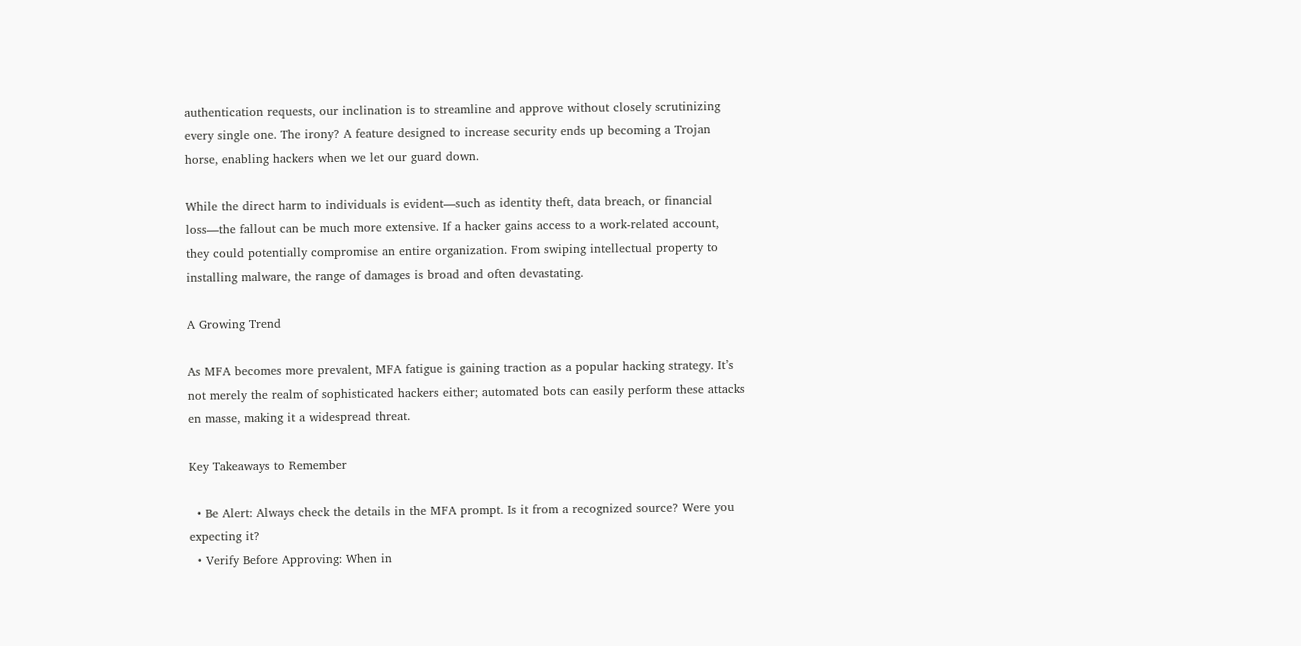authentication requests, our inclination is to streamline and approve without closely scrutinizing every single one. The irony? A feature designed to increase security ends up becoming a Trojan horse, enabling hackers when we let our guard down.

While the direct harm to individuals is evident—such as identity theft, data breach, or financial loss—the fallout can be much more extensive. If a hacker gains access to a work-related account, they could potentially compromise an entire organization. From swiping intellectual property to installing malware, the range of damages is broad and often devastating.

A Growing Trend

As MFA becomes more prevalent, MFA fatigue is gaining traction as a popular hacking strategy. It’s not merely the realm of sophisticated hackers either; automated bots can easily perform these attacks en masse, making it a widespread threat.

Key Takeaways to Remember

  • Be Alert: Always check the details in the MFA prompt. Is it from a recognized source? Were you expecting it?
  • Verify Before Approving: When in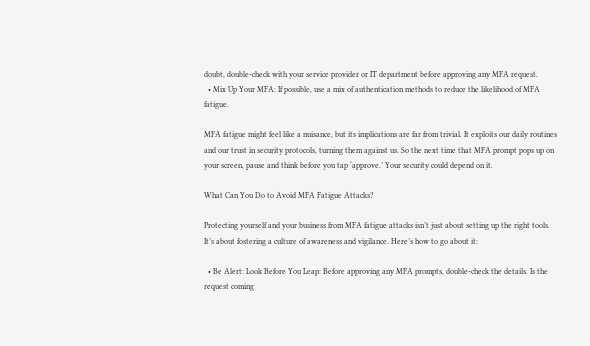doubt, double-check with your service provider or IT department before approving any MFA request.
  • Mix Up Your MFA: If possible, use a mix of authentication methods to reduce the likelihood of MFA fatigue.

MFA fatigue might feel like a nuisance, but its implications are far from trivial. It exploits our daily routines and our trust in security protocols, turning them against us. So the next time that MFA prompt pops up on your screen, pause and think before you tap ‘approve.’ Your security could depend on it.

What Can You Do to Avoid MFA Fatigue Attacks?

Protecting yourself and your business from MFA fatigue attacks isn’t just about setting up the right tools. It’s about fostering a culture of awareness and vigilance. Here’s how to go about it:

  • Be Alert: Look Before You Leap: Before approving any MFA prompts, double-check the details. Is the request coming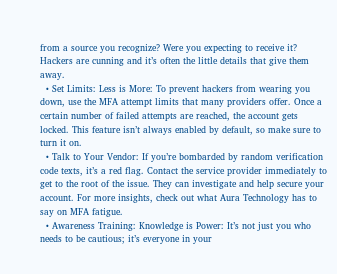from a source you recognize? Were you expecting to receive it? Hackers are cunning and it’s often the little details that give them away.
  • Set Limits: Less is More: To prevent hackers from wearing you down, use the MFA attempt limits that many providers offer. Once a certain number of failed attempts are reached, the account gets locked. This feature isn’t always enabled by default, so make sure to turn it on.
  • Talk to Your Vendor: If you’re bombarded by random verification code texts, it’s a red flag. Contact the service provider immediately to get to the root of the issue. They can investigate and help secure your account. For more insights, check out what Aura Technology has to say on MFA fatigue.
  • Awareness Training: Knowledge is Power: It’s not just you who needs to be cautious; it’s everyone in your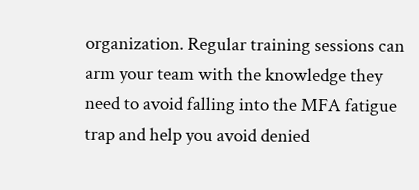organization. Regular training sessions can arm your team with the knowledge they need to avoid falling into the MFA fatigue trap and help you avoid denied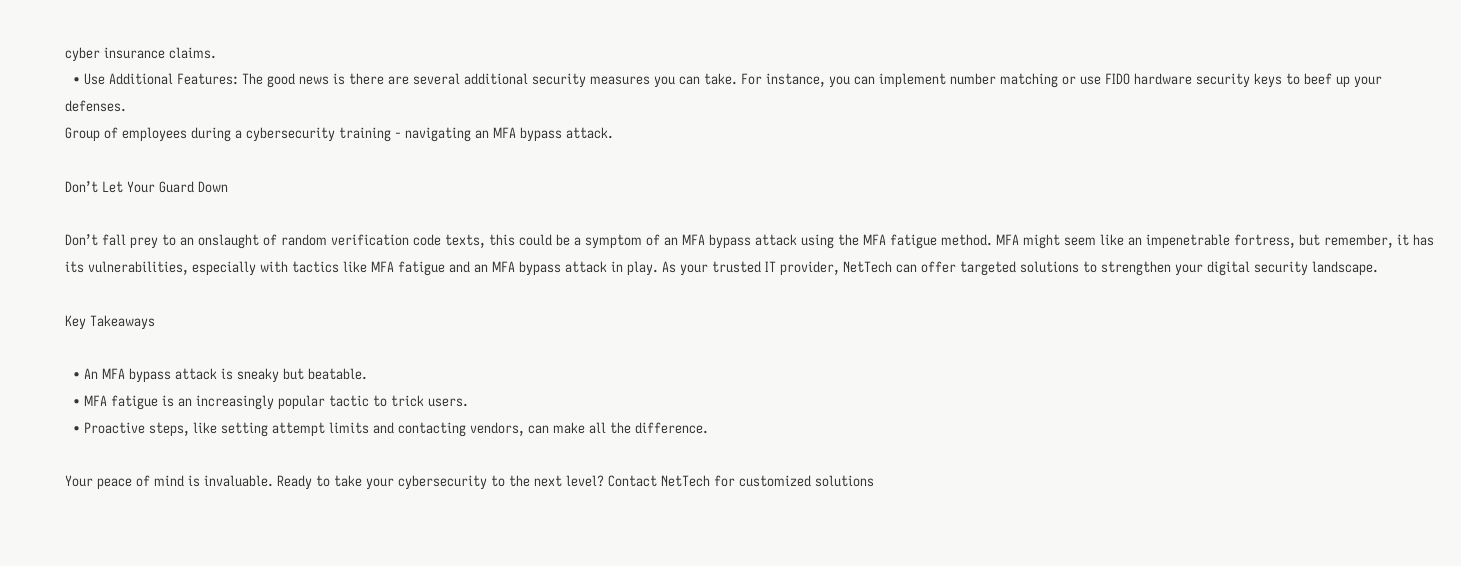cyber insurance claims.
  • Use Additional Features: The good news is there are several additional security measures you can take. For instance, you can implement number matching or use FIDO hardware security keys to beef up your defenses.
Group of employees during a cybersecurity training - navigating an MFA bypass attack.

Don’t Let Your Guard Down

Don’t fall prey to an onslaught of random verification code texts, this could be a symptom of an MFA bypass attack using the MFA fatigue method. MFA might seem like an impenetrable fortress, but remember, it has its vulnerabilities, especially with tactics like MFA fatigue and an MFA bypass attack in play. As your trusted IT provider, NetTech can offer targeted solutions to strengthen your digital security landscape.

Key Takeaways

  • An MFA bypass attack is sneaky but beatable.
  • MFA fatigue is an increasingly popular tactic to trick users.
  • Proactive steps, like setting attempt limits and contacting vendors, can make all the difference.

Your peace of mind is invaluable. Ready to take your cybersecurity to the next level? Contact NetTech for customized solutions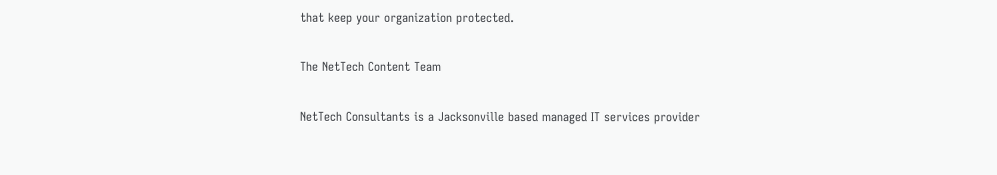that keep your organization protected.

The NetTech Content Team

NetTech Consultants is a Jacksonville based managed IT services provider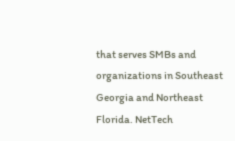that serves SMBs and organizations in Southeast Georgia and Northeast Florida. NetTech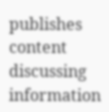publishes content discussing information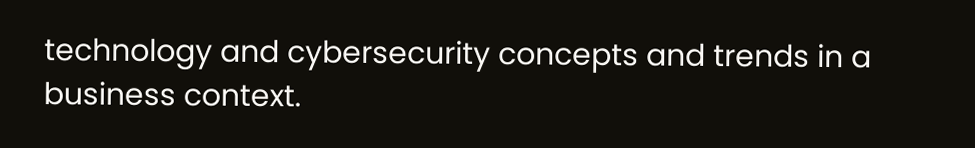technology and cybersecurity concepts and trends in a business context.